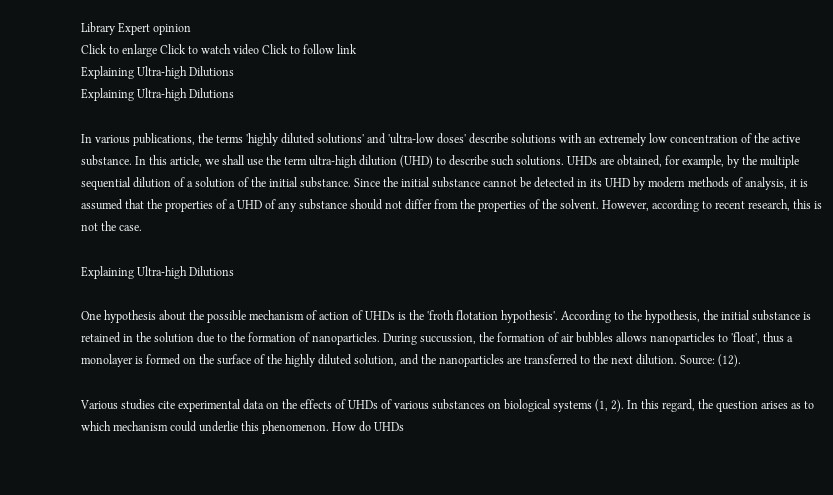Library Expert opinion
Click to enlarge Click to watch video Click to follow link
Explaining Ultra-high Dilutions
Explaining Ultra-high Dilutions

In various publications, the terms 'highly diluted solutions' and 'ultra-low doses' describe solutions with an extremely low concentration of the active substance. In this article, we shall use the term ultra-high dilution (UHD) to describe such solutions. UHDs are obtained, for example, by the multiple sequential dilution of a solution of the initial substance. Since the initial substance cannot be detected in its UHD by modern methods of analysis, it is assumed that the properties of a UHD of any substance should not differ from the properties of the solvent. However, according to recent research, this is not the case.

Explaining Ultra-high Dilutions

One hypothesis about the possible mechanism of action of UHDs is the 'froth flotation hypothesis'. According to the hypothesis, the initial substance is retained in the solution due to the formation of nanoparticles. During succussion, the formation of air bubbles allows nanoparticles to 'float', thus a monolayer is formed on the surface of the highly diluted solution, and the nanoparticles are transferred to the next dilution. Source: (12).

Various studies cite experimental data on the effects of UHDs of various substances on biological systems (1, 2). In this regard, the question arises as to which mechanism could underlie this phenomenon. How do UHDs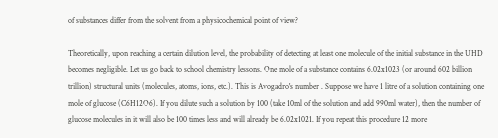of substances differ from the solvent from a physicochemical point of view?

Theoretically, upon reaching a certain dilution level, the probability of detecting at least one molecule of the initial substance in the UHD becomes negligible. Let us go back to school chemistry lessons. One mole of a substance contains 6.02x1023 (or around 602 billion trillion) structural units (molecules, atoms, ions, etc.). This is Avogadro's number . Suppose we have 1 litre of a solution containing one mole of glucose (C6H12O6). If you dilute such a solution by 100 (take 10ml of the solution and add 990ml water), then the number of glucose molecules in it will also be 100 times less and will already be 6.02x1021. If you repeat this procedure 12 more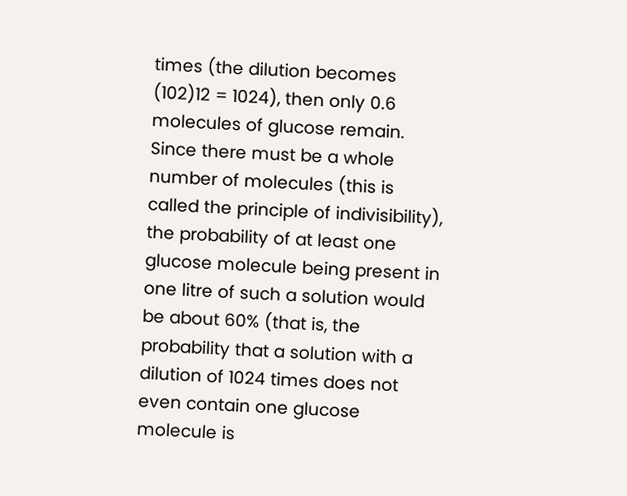times (the dilution becomes (102)12 = 1024), then only 0.6 molecules of glucose remain. Since there must be a whole number of molecules (this is called the principle of indivisibility), the probability of at least one glucose molecule being present in one litre of such a solution would be about 60% (that is, the probability that a solution with a dilution of 1024 times does not even contain one glucose molecule is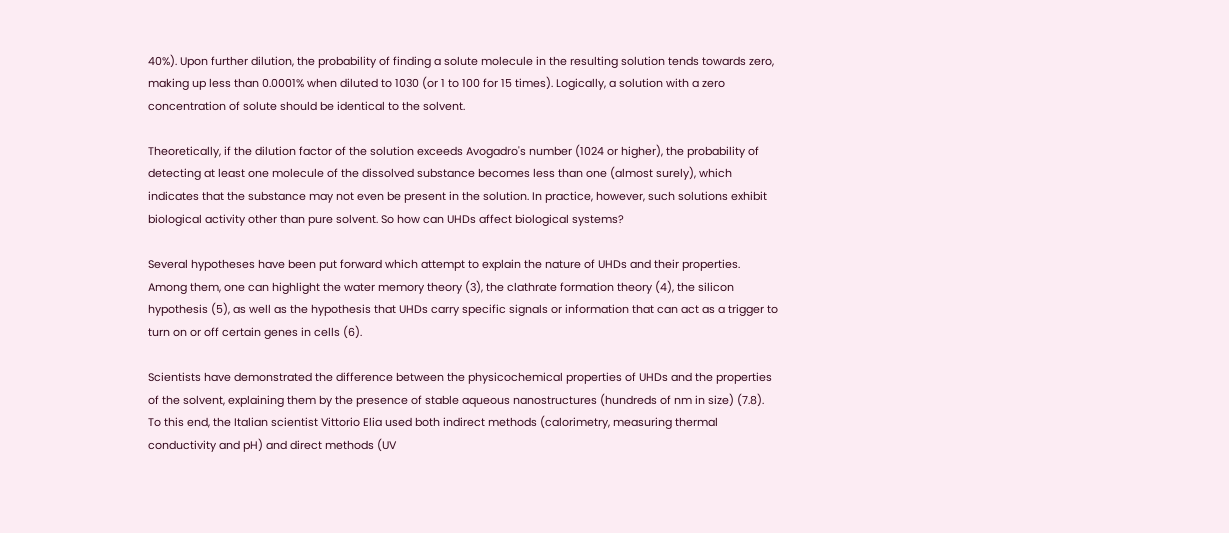40%). Upon further dilution, the probability of finding a solute molecule in the resulting solution tends towards zero, making up less than 0.0001% when diluted to 1030 (or 1 to 100 for 15 times). Logically, a solution with a zero concentration of solute should be identical to the solvent.

Theoretically, if the dilution factor of the solution exceeds Avogadro's number (1024 or higher), the probability of detecting at least one molecule of the dissolved substance becomes less than one (almost surely), which indicates that the substance may not even be present in the solution. In practice, however, such solutions exhibit biological activity other than pure solvent. So how can UHDs affect biological systems?

Several hypotheses have been put forward which attempt to explain the nature of UHDs and their properties. Among them, one can highlight the water memory theory (3), the clathrate formation theory (4), the silicon hypothesis (5), as well as the hypothesis that UHDs carry specific signals or information that can act as a trigger to turn on or off certain genes in cells (6).

Scientists have demonstrated the difference between the physicochemical properties of UHDs and the properties of the solvent, explaining them by the presence of stable aqueous nanostructures (hundreds of nm in size) (7.8). To this end, the Italian scientist Vittorio Elia used both indirect methods (calorimetry, measuring thermal conductivity and pH) and direct methods (UV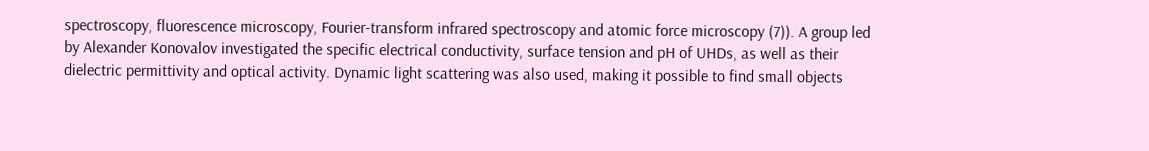spectroscopy, fluorescence microscopy, Fourier-transform infrared spectroscopy and atomic force microscopy (7)). A group led by Alexander Konovalov investigated the specific electrical conductivity, surface tension and pH of UHDs, as well as their dielectric permittivity and optical activity. Dynamic light scattering was also used, making it possible to find small objects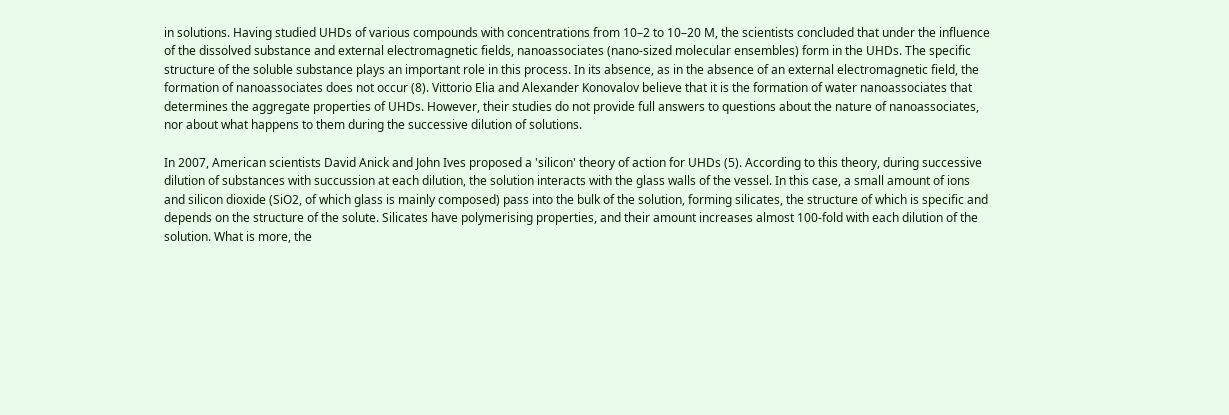in solutions. Having studied UHDs of various compounds with concentrations from 10–2 to 10–20 M, the scientists concluded that under the influence of the dissolved substance and external electromagnetic fields, nanoassociates (nano-sized molecular ensembles) form in the UHDs. The specific structure of the soluble substance plays an important role in this process. In its absence, as in the absence of an external electromagnetic field, the formation of nanoassociates does not occur (8). Vittorio Elia and Alexander Konovalov believe that it is the formation of water nanoassociates that determines the aggregate properties of UHDs. However, their studies do not provide full answers to questions about the nature of nanoassociates, nor about what happens to them during the successive dilution of solutions.

In 2007, American scientists David Anick and John Ives proposed a 'silicon' theory of action for UHDs (5). According to this theory, during successive dilution of substances with succussion at each dilution, the solution interacts with the glass walls of the vessel. In this case, a small amount of ions and silicon dioxide (SiO2, of which glass is mainly composed) pass into the bulk of the solution, forming silicates, the structure of which is specific and depends on the structure of the solute. Silicates have polymerising properties, and their amount increases almost 100-fold with each dilution of the solution. What is more, the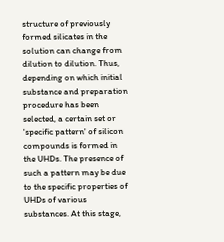structure of previously formed silicates in the solution can change from dilution to dilution. Thus, depending on which initial substance and preparation procedure has been selected, a certain set or 'specific pattern' of silicon compounds is formed in the UHDs. The presence of such a pattern may be due to the specific properties of UHDs of various substances. At this stage,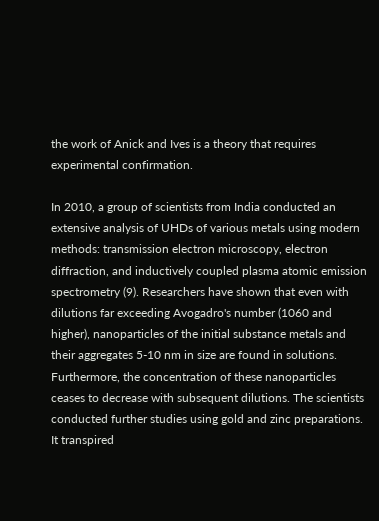the work of Anick and Ives is a theory that requires experimental confirmation.

In 2010, a group of scientists from India conducted an extensive analysis of UHDs of various metals using modern methods: transmission electron microscopy, electron diffraction, and inductively coupled plasma atomic emission spectrometry (9). Researchers have shown that even with dilutions far exceeding Avogadro's number (1060 and higher), nanoparticles of the initial substance metals and their aggregates 5-10 nm in size are found in solutions. Furthermore, the concentration of these nanoparticles ceases to decrease with subsequent dilutions. The scientists conducted further studies using gold and zinc preparations. It transpired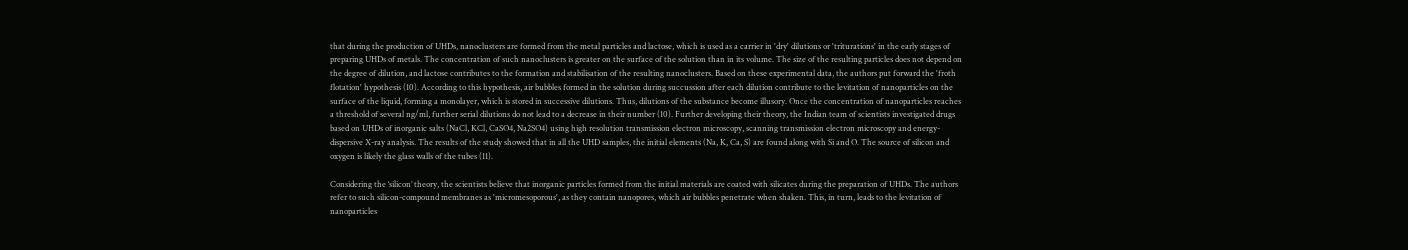that during the production of UHDs, nanoclusters are formed from the metal particles and lactose, which is used as a carrier in 'dry' dilutions or 'triturations' in the early stages of preparing UHDs of metals. The concentration of such nanoclusters is greater on the surface of the solution than in its volume. The size of the resulting particles does not depend on the degree of dilution, and lactose contributes to the formation and stabilisation of the resulting nanoclusters. Based on these experimental data, the authors put forward the 'froth flotation' hypothesis (10). According to this hypothesis, air bubbles formed in the solution during succussion after each dilution contribute to the levitation of nanoparticles on the surface of the liquid, forming a monolayer, which is stored in successive dilutions. Thus, dilutions of the substance become illusory. Once the concentration of nanoparticles reaches a threshold of several ng/ml, further serial dilutions do not lead to a decrease in their number (10). Further developing their theory, the Indian team of scientists investigated drugs based on UHDs of inorganic salts (NaCl, KCl, CaSO4, Na2SO4) using high resolution transmission electron microscopy, scanning transmission electron microscopy and energy-dispersive X-ray analysis. The results of the study showed that in all the UHD samples, the initial elements (Na, K, Ca, S) are found along with Si and O. The source of silicon and oxygen is likely the glass walls of the tubes (11).

Considering the ‘silicon’ theory, the scientists believe that inorganic particles formed from the initial materials are coated with silicates during the preparation of UHDs. The authors refer to such silicon-compound membranes as 'micromesoporous', as they contain nanopores, which air bubbles penetrate when shaken. This, in turn, leads to the levitation of nanoparticles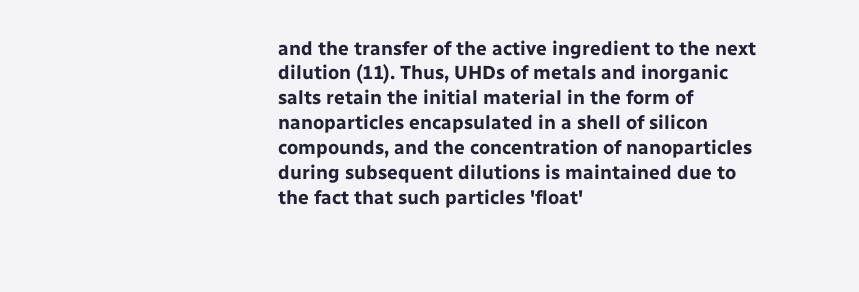and the transfer of the active ingredient to the next dilution (11). Thus, UHDs of metals and inorganic salts retain the initial material in the form of nanoparticles encapsulated in a shell of silicon compounds, and the concentration of nanoparticles during subsequent dilutions is maintained due to the fact that such particles 'float'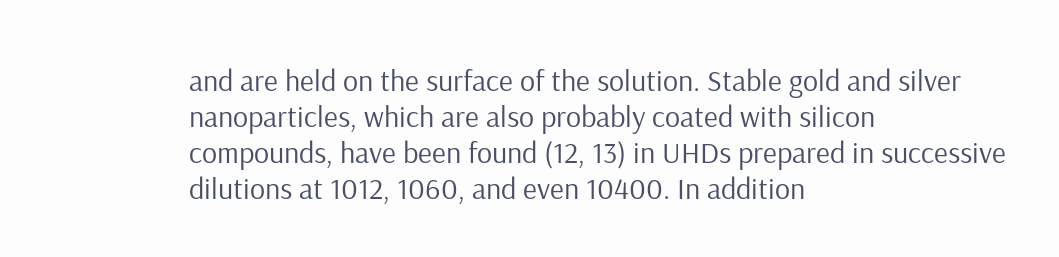and are held on the surface of the solution. Stable gold and silver nanoparticles, which are also probably coated with silicon compounds, have been found (12, 13) in UHDs prepared in successive dilutions at 1012, 1060, and even 10400. In addition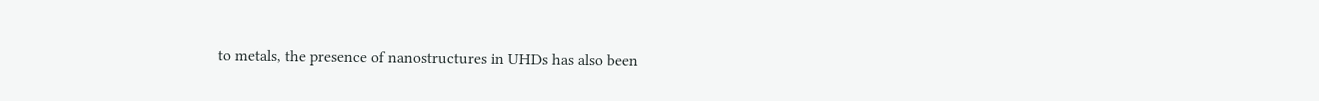to metals, the presence of nanostructures in UHDs has also been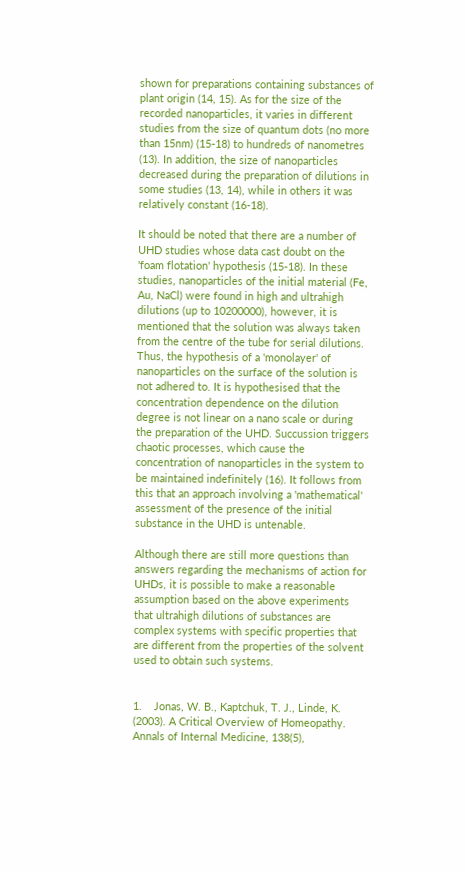shown for preparations containing substances of plant origin (14, 15). As for the size of the recorded nanoparticles, it varies in different studies from the size of quantum dots (no more than 15nm) (15-18) to hundreds of nanometres (13). In addition, the size of nanoparticles decreased during the preparation of dilutions in some studies (13, 14), while in others it was relatively constant (16-18).

It should be noted that there are a number of UHD studies whose data cast doubt on the 'foam flotation' hypothesis (15-18). In these studies, nanoparticles of the initial material (Fe, Au, NaCl) were found in high and ultrahigh dilutions (up to 10200000), however, it is mentioned that the solution was always taken from the centre of the tube for serial dilutions. Thus, the hypothesis of a 'monolayer' of nanoparticles on the surface of the solution is not adhered to. It is hypothesised that the concentration dependence on the dilution degree is not linear on a nano scale or during the preparation of the UHD. Succussion triggers chaotic processes, which cause the concentration of nanoparticles in the system to be maintained indefinitely (16). It follows from this that an approach involving a 'mathematical' assessment of the presence of the initial substance in the UHD is untenable.

Although there are still more questions than answers regarding the mechanisms of action for UHDs, it is possible to make a reasonable assumption based on the above experiments that ultrahigh dilutions of substances are complex systems with specific properties that are different from the properties of the solvent used to obtain such systems.


1.    Jonas, W. B., Kaptchuk, T. J., Linde, K. (2003). A Critical Overview of Homeopathy. Annals of Internal Medicine, 138(5),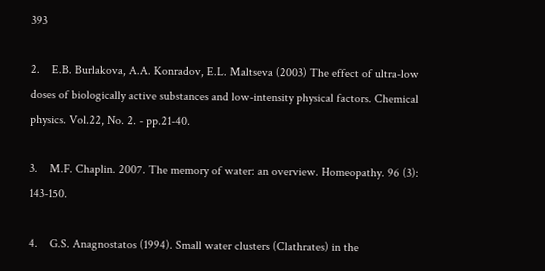393

2.    E.B. Burlakova, A.A. Konradov, E.L. Maltseva (2003) The effect of ultra-low doses of biologically active substances and low-intensity physical factors. Chemical physics. Vol.22, No. 2. - pp.21-40.

3.    M.F. Chaplin. 2007. The memory of water: an overview. Homeopathy. 96 (3): 143-150.

4.    G.S. Anagnostatos (1994). Small water clusters (Clathrates) in the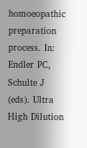homoeopathic preparation process. In: Endler PC, Schulte J (eds). Ultra High Dilution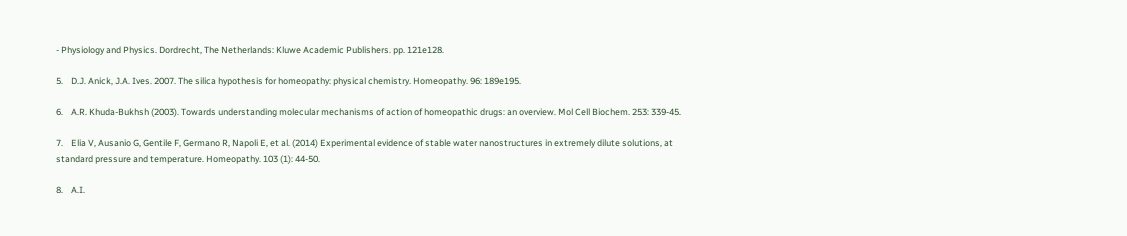- Physiology and Physics. Dordrecht, The Netherlands: Kluwe Academic Publishers. pp. 121e128.

5.    D.J. Anick, J.A. Ives. 2007. The silica hypothesis for homeopathy: physical chemistry. Homeopathy. 96: 189e195.

6.    A.R. Khuda-Bukhsh (2003). Towards understanding molecular mechanisms of action of homeopathic drugs: an overview. Mol Cell Biochem. 253: 339-45.

7.    Elia V, Ausanio G, Gentile F, Germano R, Napoli E, et al. (2014) Experimental evidence of stable water nanostructures in extremely dilute solutions, at standard pressure and temperature. Homeopathy. 103 (1): 44-50.

8.    A.I.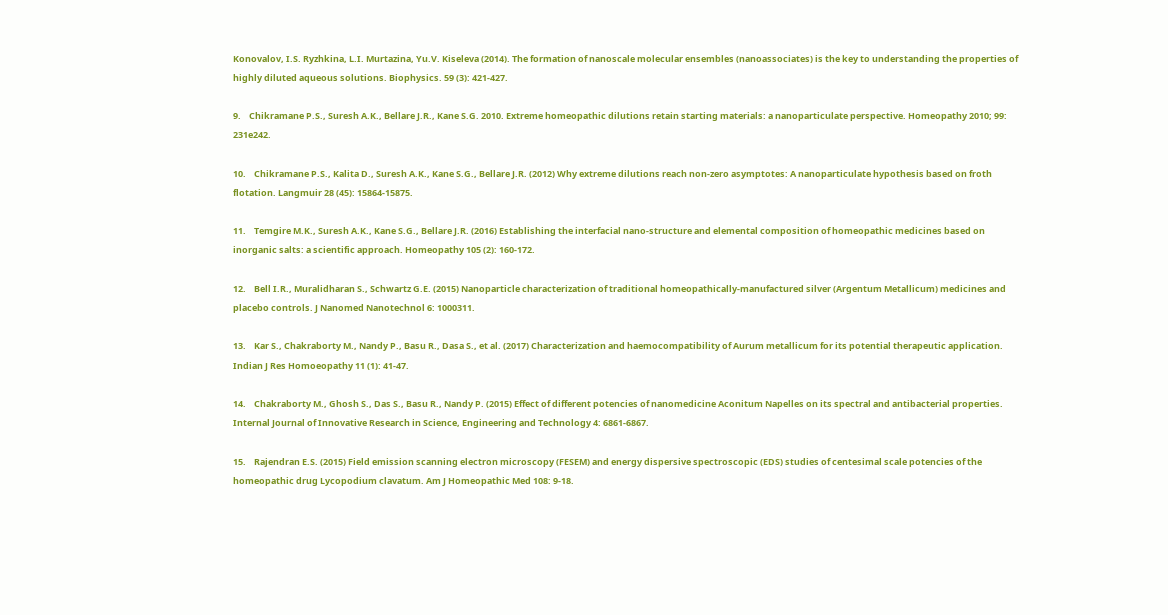Konovalov, I.S. Ryzhkina, L.I. Murtazina, Yu.V. Kiseleva (2014). The formation of nanoscale molecular ensembles (nanoassociates) is the key to understanding the properties of highly diluted aqueous solutions. Biophysics. 59 (3): 421-427.

9.    Chikramane P.S., Suresh A.K., Bellare J.R., Kane S.G. 2010. Extreme homeopathic dilutions retain starting materials: a nanoparticulate perspective. Homeopathy 2010; 99: 231e242.

10.    Chikramane P.S., Kalita D., Suresh A.K., Kane S.G., Bellare J.R. (2012) Why extreme dilutions reach non-zero asymptotes: A nanoparticulate hypothesis based on froth flotation. Langmuir 28 (45): 15864-15875.

11.    Temgire M.K., Suresh A.K., Kane S.G., Bellare J.R. (2016) Establishing the interfacial nano-structure and elemental composition of homeopathic medicines based on inorganic salts: a scientific approach. Homeopathy 105 (2): 160-172.

12.    Bell I.R., Muralidharan S., Schwartz G.E. (2015) Nanoparticle characterization of traditional homeopathically-manufactured silver (Argentum Metallicum) medicines and placebo controls. J Nanomed Nanotechnol 6: 1000311.

13.    Kar S., Chakraborty M., Nandy P., Basu R., Dasa S., et al. (2017) Characterization and haemocompatibility of Aurum metallicum for its potential therapeutic application. Indian J Res Homoeopathy 11 (1): 41-47.

14.    Chakraborty M., Ghosh S., Das S., Basu R., Nandy P. (2015) Effect of different potencies of nanomedicine Aconitum Napelles on its spectral and antibacterial properties. Internal Journal of Innovative Research in Science, Engineering and Technology 4: 6861-6867.

15.    Rajendran E.S. (2015) Field emission scanning electron microscopy (FESEM) and energy dispersive spectroscopic (EDS) studies of centesimal scale potencies of the homeopathic drug Lycopodium clavatum. Am J Homeopathic Med 108: 9-18.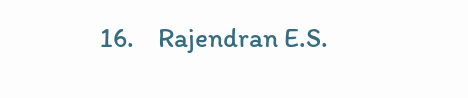16.    Rajendran E.S.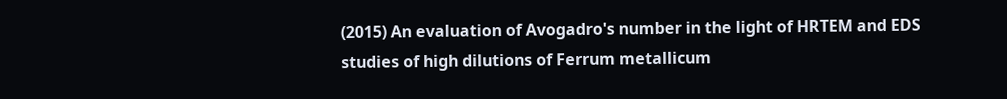(2015) An evaluation of Avogadro's number in the light of HRTEM and EDS studies of high dilutions of Ferrum metallicum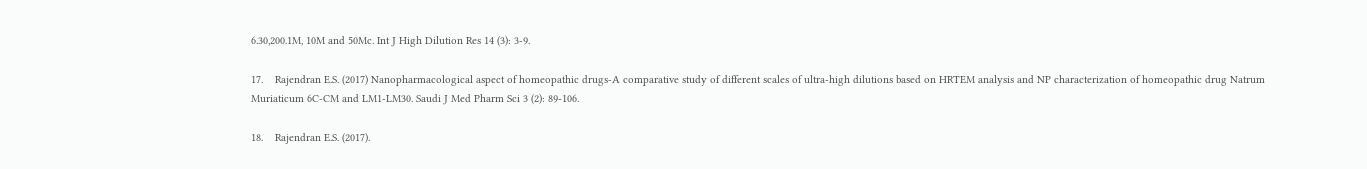6.30,200.1M, 10M and 50Mc. Int J High Dilution Res 14 (3): 3-9.

17.    Rajendran E.S. (2017) Nanopharmacological aspect of homeopathic drugs-A comparative study of different scales of ultra-high dilutions based on HRTEM analysis and NP characterization of homeopathic drug Natrum Muriaticum 6C-CM and LM1-LM30. Saudi J Med Pharm Sci 3 (2): 89-106.

18.    Rajendran E.S. (2017).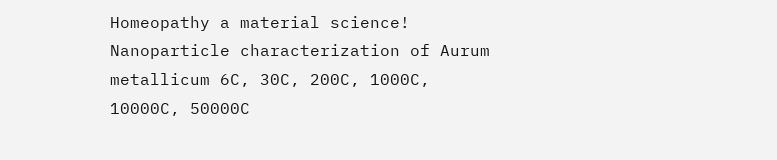Homeopathy a material science! Nanoparticle characterization of Aurum metallicum 6C, 30C, 200C, 1000C, 10000C, 50000C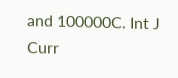and 100000C. Int J Curr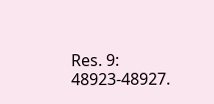Res. 9: 48923-48927.